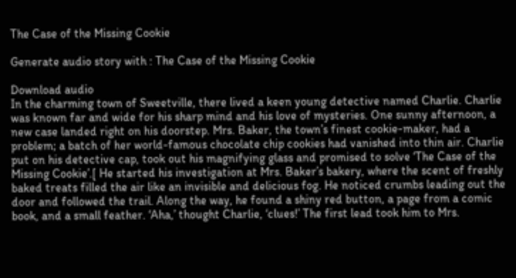The Case of the Missing Cookie

Generate audio story with : The Case of the Missing Cookie

Download audio
In the charming town of Sweetville, there lived a keen young detective named Charlie. Charlie was known far and wide for his sharp mind and his love of mysteries. One sunny afternoon, a new case landed right on his doorstep. Mrs. Baker, the town’s finest cookie-maker, had a problem; a batch of her world-famous chocolate chip cookies had vanished into thin air. Charlie put on his detective cap, took out his magnifying glass and promised to solve ‘The Case of the Missing Cookie’.[ He started his investigation at Mrs. Baker’s bakery, where the scent of freshly baked treats filled the air like an invisible and delicious fog. He noticed crumbs leading out the door and followed the trail. Along the way, he found a shiny red button, a page from a comic book, and a small feather. ‘Aha,’ thought Charlie, ‘clues!’ The first lead took him to Mrs.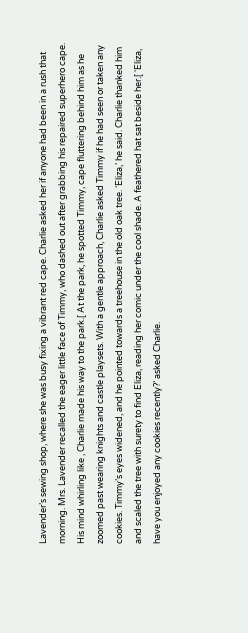Lavender’s sewing shop, where she was busy fixing a vibrant red cape. Charlie asked her if anyone had been in a rush that morning. Mrs. Lavender recalled the eager little face of Timmy, who dashed out after grabbing his repaired superhero cape. His mind whirling like , Charlie made his way to the park.[ At the park, he spotted Timmy, cape fluttering behind him as he zoomed past wearing knights and castle playsets. With a gentle approach, Charlie asked Timmy if he had seen or taken any cookies. Timmy’s eyes widened, and he pointed towards a treehouse in the old oak tree. ‘Eliza,’ he said. Charlie thanked him and scaled the tree with surety to find Eliza, reading her comic under the cool shade. A feathered hat sat beside her.[ ‘Eliza, have you enjoyed any cookies recently?’ asked Charlie.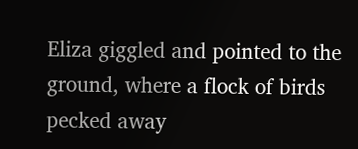Eliza giggled and pointed to the ground, where a flock of birds pecked away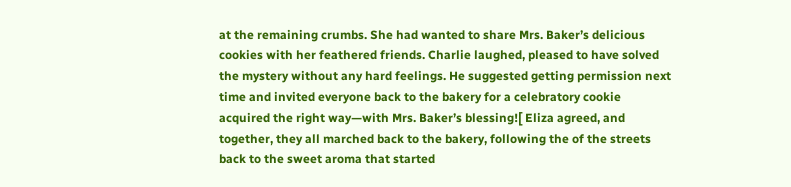at the remaining crumbs. She had wanted to share Mrs. Baker’s delicious cookies with her feathered friends. Charlie laughed, pleased to have solved the mystery without any hard feelings. He suggested getting permission next time and invited everyone back to the bakery for a celebratory cookie acquired the right way—with Mrs. Baker’s blessing![ Eliza agreed, and together, they all marched back to the bakery, following the of the streets back to the sweet aroma that started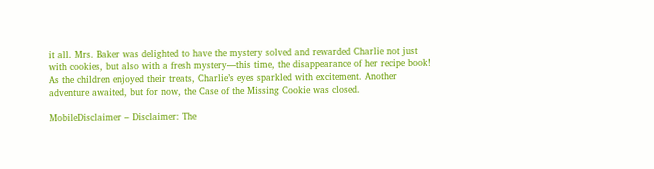it all. Mrs. Baker was delighted to have the mystery solved and rewarded Charlie not just with cookies, but also with a fresh mystery—this time, the disappearance of her recipe book! As the children enjoyed their treats, Charlie’s eyes sparkled with excitement. Another adventure awaited, but for now, the Case of the Missing Cookie was closed.

MobileDisclaimer – Disclaimer: The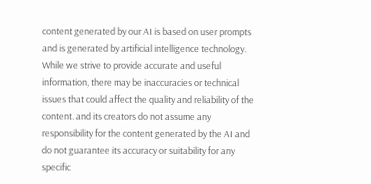content generated by our AI is based on user prompts and is generated by artificial intelligence technology. While we strive to provide accurate and useful information, there may be inaccuracies or technical issues that could affect the quality and reliability of the content. and its creators do not assume any responsibility for the content generated by the AI and do not guarantee its accuracy or suitability for any specific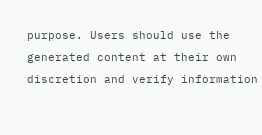purpose. Users should use the generated content at their own discretion and verify information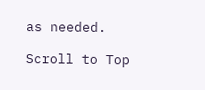as needed.

Scroll to Top